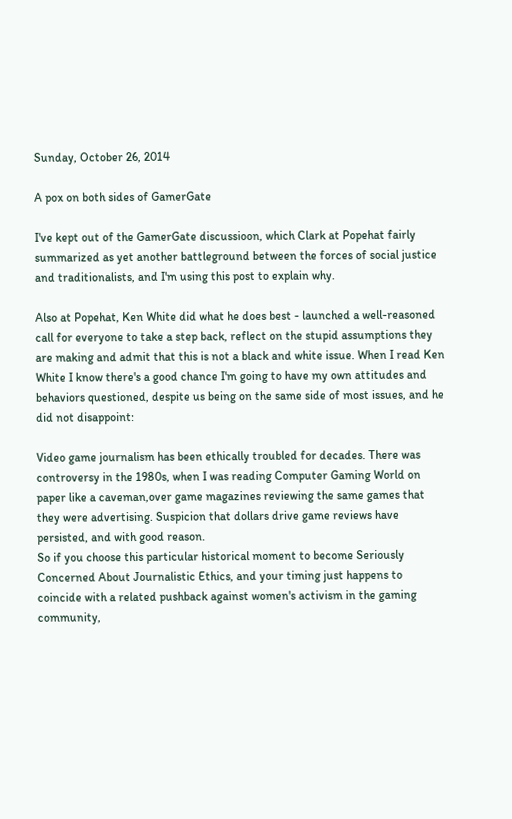Sunday, October 26, 2014

A pox on both sides of GamerGate

I've kept out of the GamerGate discussioon, which Clark at Popehat fairly summarized as yet another battleground between the forces of social justice and traditionalists, and I'm using this post to explain why.

Also at Popehat, Ken White did what he does best - launched a well-reasoned call for everyone to take a step back, reflect on the stupid assumptions they are making and admit that this is not a black and white issue. When I read Ken White I know there's a good chance I'm going to have my own attitudes and behaviors questioned, despite us being on the same side of most issues, and he did not disappoint:

Video game journalism has been ethically troubled for decades. There was controversy in the 1980s, when I was reading Computer Gaming World on paper like a caveman,over game magazines reviewing the same games that they were advertising. Suspicion that dollars drive game reviews have persisted, and with good reason.
So if you choose this particular historical moment to become Seriously Concerned About Journalistic Ethics, and your timing just happens to coincide with a related pushback against women's activism in the gaming community,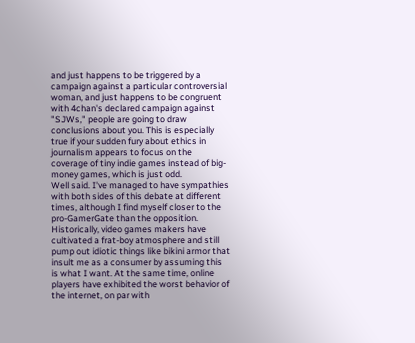and just happens to be triggered by a campaign against a particular controversial woman, and just happens to be congruent with 4chan's declared campaign against "SJWs," people are going to draw conclusions about you. This is especially true if your sudden fury about ethics in journalism appears to focus on the coverage of tiny indie games instead of big-money games, which is just odd.
Well said. I've managed to have sympathies with both sides of this debate at different times, although I find myself closer to the pro-GamerGate than the opposition. Historically, video games makers have cultivated a frat-boy atmosphere and still pump out idiotic things like bikini armor that insult me as a consumer by assuming this is what I want. At the same time, online players have exhibited the worst behavior of the internet, on par with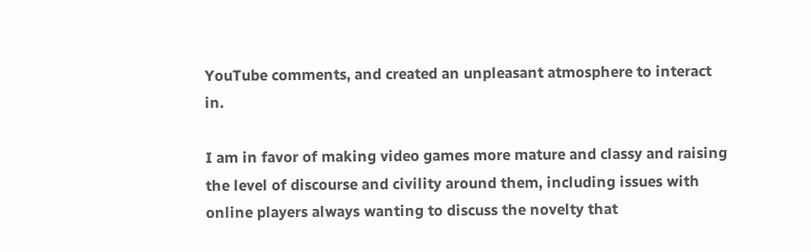YouTube comments, and created an unpleasant atmosphere to interact in.

I am in favor of making video games more mature and classy and raising the level of discourse and civility around them, including issues with online players always wanting to discuss the novelty that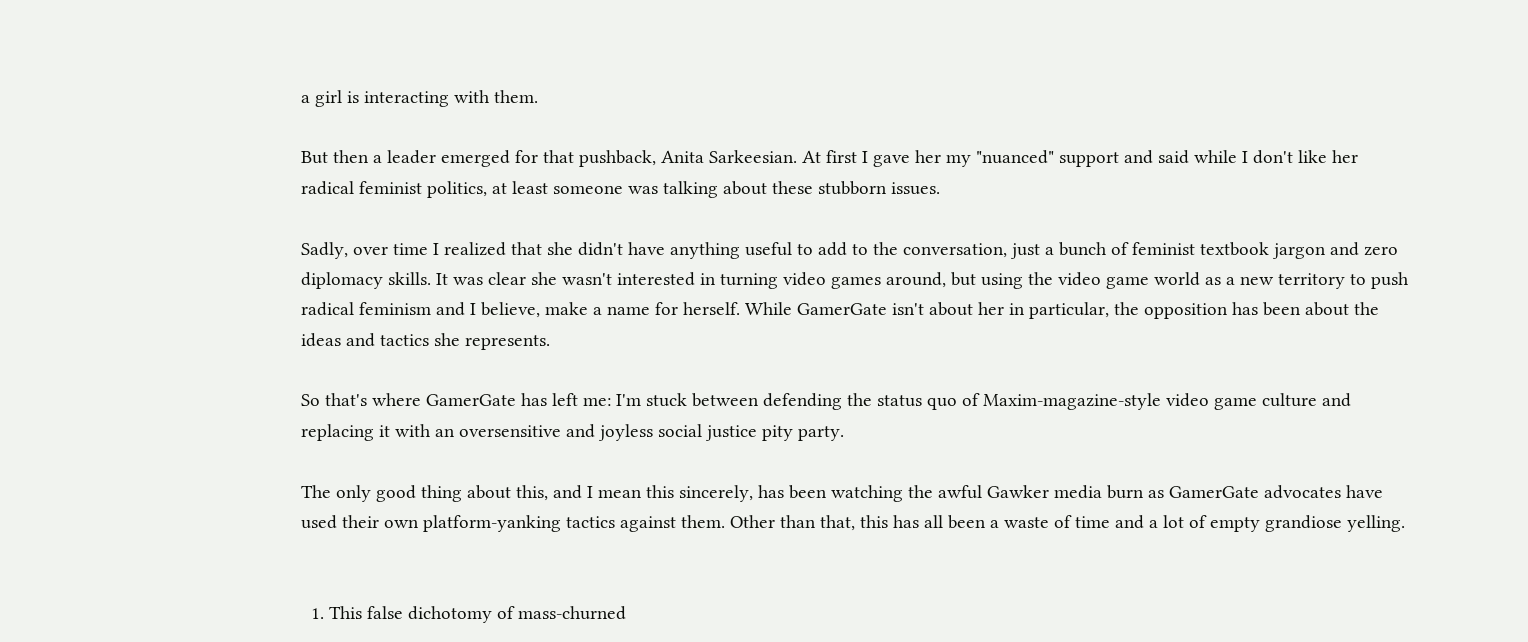a girl is interacting with them.

But then a leader emerged for that pushback, Anita Sarkeesian. At first I gave her my "nuanced" support and said while I don't like her radical feminist politics, at least someone was talking about these stubborn issues.

Sadly, over time I realized that she didn't have anything useful to add to the conversation, just a bunch of feminist textbook jargon and zero diplomacy skills. It was clear she wasn't interested in turning video games around, but using the video game world as a new territory to push radical feminism and I believe, make a name for herself. While GamerGate isn't about her in particular, the opposition has been about the ideas and tactics she represents.

So that's where GamerGate has left me: I'm stuck between defending the status quo of Maxim-magazine-style video game culture and replacing it with an oversensitive and joyless social justice pity party.

The only good thing about this, and I mean this sincerely, has been watching the awful Gawker media burn as GamerGate advocates have used their own platform-yanking tactics against them. Other than that, this has all been a waste of time and a lot of empty grandiose yelling.


  1. This false dichotomy of mass-churned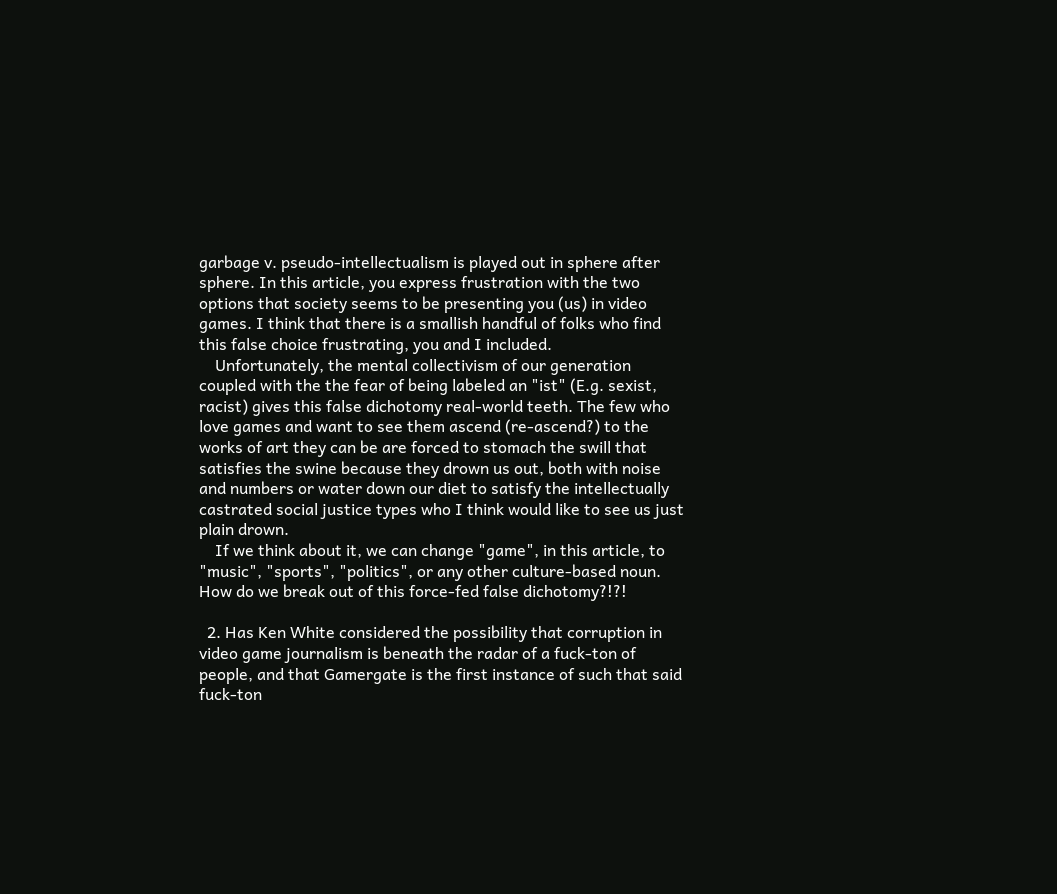garbage v. pseudo-intellectualism is played out in sphere after sphere. In this article, you express frustration with the two options that society seems to be presenting you (us) in video games. I think that there is a smallish handful of folks who find this false choice frustrating, you and I included.
    Unfortunately, the mental collectivism of our generation coupled with the the fear of being labeled an "ist" (E.g. sexist, racist) gives this false dichotomy real-world teeth. The few who love games and want to see them ascend (re-ascend?) to the works of art they can be are forced to stomach the swill that satisfies the swine because they drown us out, both with noise and numbers or water down our diet to satisfy the intellectually castrated social justice types who I think would like to see us just plain drown.
    If we think about it, we can change "game", in this article, to "music", "sports", "politics", or any other culture-based noun. How do we break out of this force-fed false dichotomy?!?!

  2. Has Ken White considered the possibility that corruption in video game journalism is beneath the radar of a fuck-ton of people, and that Gamergate is the first instance of such that said fuck-ton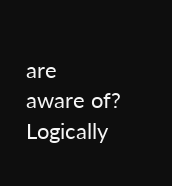are aware of? Logically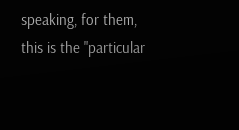speaking, for them, this is the "particular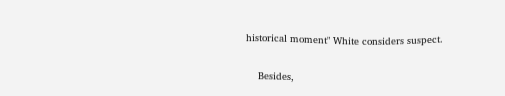historical moment" White considers suspect.

    Besides,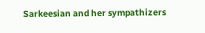Sarkeesian and her sympathizers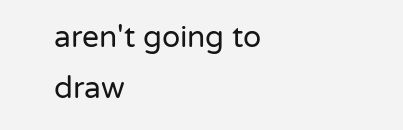aren't going to draw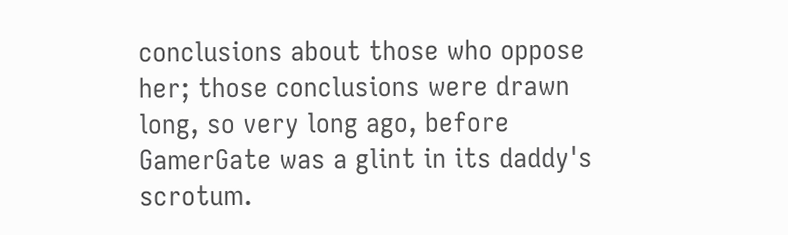conclusions about those who oppose her; those conclusions were drawn long, so very long ago, before GamerGate was a glint in its daddy's scrotum.